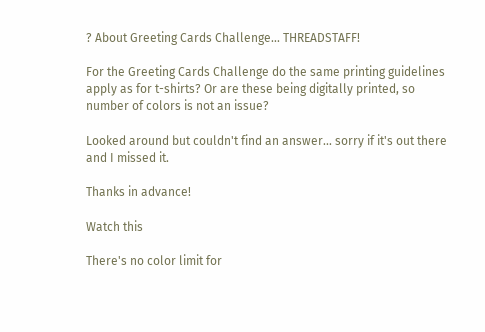? About Greeting Cards Challenge... THREADSTAFF!

For the Greeting Cards Challenge do the same printing guidelines apply as for t-shirts? Or are these being digitally printed, so number of colors is not an issue?

Looked around but couldn't find an answer... sorry if it's out there and I missed it.

Thanks in advance!

Watch this

There's no color limit for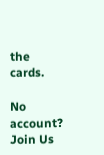the cards.

No account?
Join Us